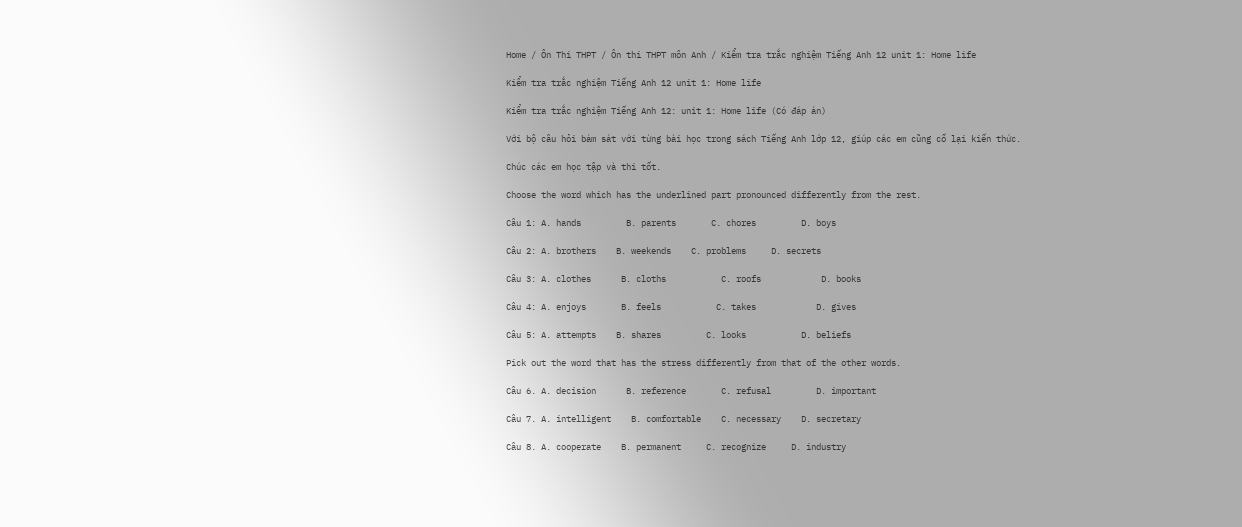Home / Ôn Thi THPT / Ôn thi THPT môn Anh / Kiểm tra trắc nghiệm Tiếng Anh 12 unit 1: Home life

Kiểm tra trắc nghiệm Tiếng Anh 12 unit 1: Home life

Kiểm tra trắc nghiệm Tiếng Anh 12: unit 1: Home life (Có đáp án)

Với bộ câu hỏi bám sát với từng bài học trong sách Tiếng Anh lớp 12, giúp các em cũng cố lại kiến thức.

Chúc các em học tập và thi tốt.

Choose the word which has the underlined part pronounced differently from the rest.

Câu 1: A. hands         B. parents       C. chores         D. boys

Câu 2: A. brothers    B. weekends    C. problems     D. secrets

Câu 3: A. clothes      B. cloths           C. roofs            D. books

Câu 4: A. enjoys       B. feels           C. takes            D. gives

Câu 5: A. attempts    B. shares         C. looks           D. beliefs

Pick out the word that has the stress differently from that of the other words.

Câu 6. A. decision      B. reference       C. refusal         D. important

Câu 7. A. intelligent    B. comfortable    C. necessary    D. secretary

Câu 8. A. cooperate    B. permanent     C. recognize     D. industry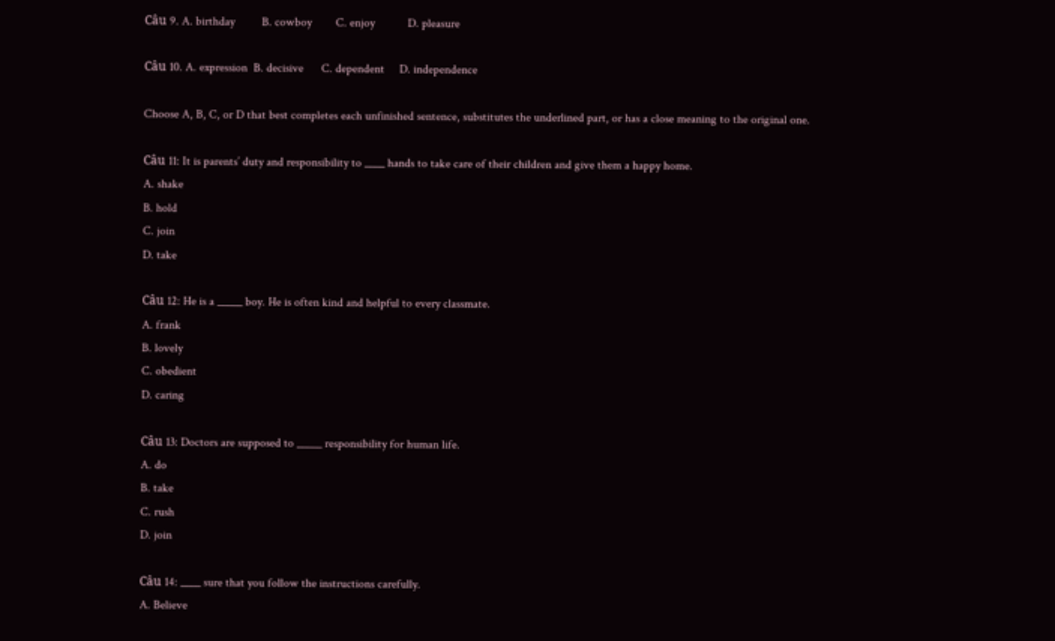Câu 9. A. birthday         B. cowboy        C. enjoy           D. pleasure

Câu 10. A. expression  B. decisive      C. dependent     D. independence

Choose A, B, C, or D that best completes each unfinished sentence, substitutes the underlined part, or has a close meaning to the original one.

Câu 11: It is parents’ duty and responsibility to ____ hands to take care of their children and give them a happy home.
A. shake
B. hold
C. join
D. take

Câu 12: He is a _____ boy. He is often kind and helpful to every classmate.
A. frank
B. lovely
C. obedient
D. caring

Câu 13: Doctors are supposed to _____ responsibility for human life.
A. do
B. take
C. rush
D. join

Câu 14: ____ sure that you follow the instructions carefully.
A. Believe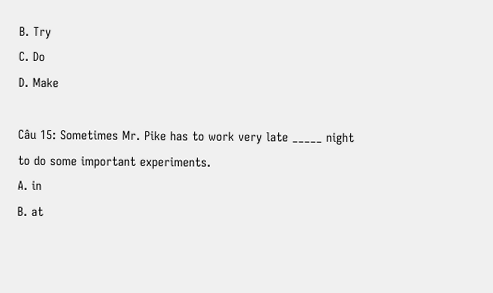B. Try
C. Do
D. Make

Câu 15: Sometimes Mr. Pike has to work very late _____ night to do some important experiments.
A. in
B. at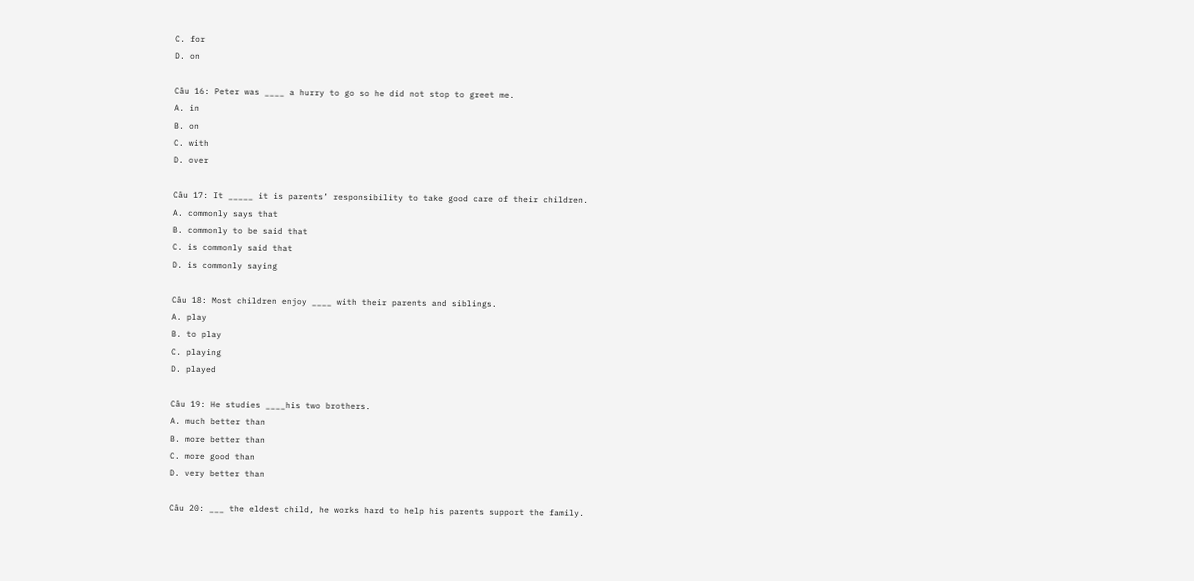C. for
D. on

Câu 16: Peter was ____ a hurry to go so he did not stop to greet me.
A. in
B. on
C. with
D. over

Câu 17: It _____ it is parents’ responsibility to take good care of their children.
A. commonly says that
B. commonly to be said that
C. is commonly said that
D. is commonly saying

Câu 18: Most children enjoy ____ with their parents and siblings.
A. play
B. to play
C. playing
D. played

Câu 19: He studies ____his two brothers.
A. much better than
B. more better than
C. more good than
D. very better than

Câu 20: ___ the eldest child, he works hard to help his parents support the family.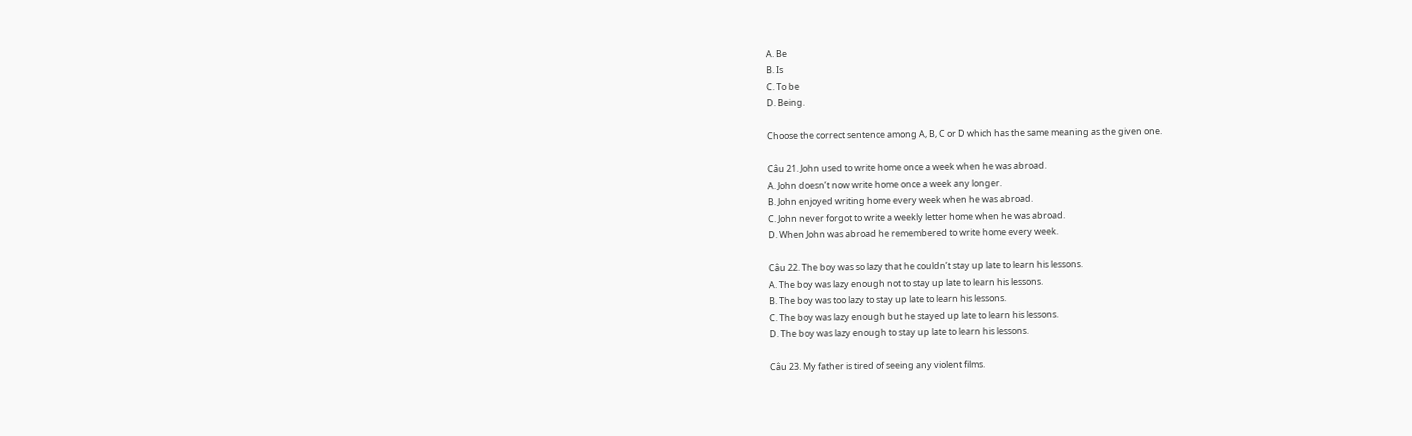A. Be
B. Is
C. To be
D. Being.

Choose the correct sentence among A, B, C or D which has the same meaning as the given one.

Câu 21. John used to write home once a week when he was abroad.
A. John doesn’t now write home once a week any longer.
B. John enjoyed writing home every week when he was abroad.
C. John never forgot to write a weekly letter home when he was abroad.
D. When John was abroad he remembered to write home every week.

Câu 22. The boy was so lazy that he couldn’t stay up late to learn his lessons.
A. The boy was lazy enough not to stay up late to learn his lessons.
B. The boy was too lazy to stay up late to learn his lessons.
C. The boy was lazy enough but he stayed up late to learn his lessons.
D. The boy was lazy enough to stay up late to learn his lessons.

Câu 23. My father is tired of seeing any violent films.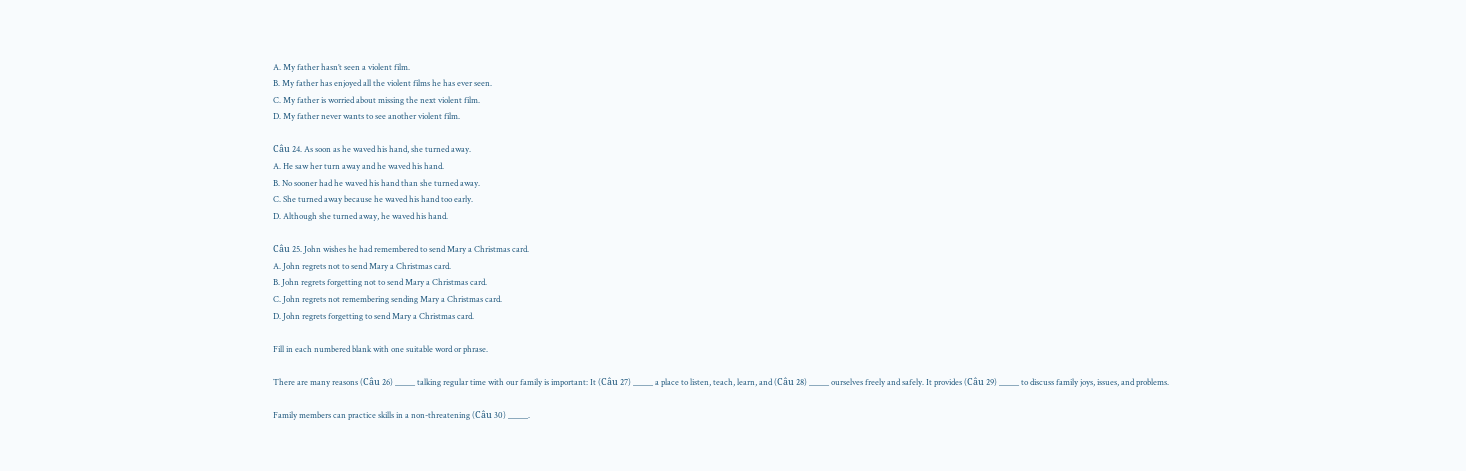A. My father hasn’t seen a violent film.
B. My father has enjoyed all the violent films he has ever seen.
C. My father is worried about missing the next violent film.
D. My father never wants to see another violent film.

Câu 24. As soon as he waved his hand, she turned away.
A. He saw her turn away and he waved his hand.
B. No sooner had he waved his hand than she turned away.
C. She turned away because he waved his hand too early.
D. Although she turned away, he waved his hand.

Câu 25. John wishes he had remembered to send Mary a Christmas card.
A. John regrets not to send Mary a Christmas card.
B. John regrets forgetting not to send Mary a Christmas card.
C. John regrets not remembering sending Mary a Christmas card.
D. John regrets forgetting to send Mary a Christmas card.

Fill in each numbered blank with one suitable word or phrase.

There are many reasons (Câu 26) _____ talking regular time with our family is important: It (Câu 27) _____ a place to listen, teach, learn, and (Câu 28) _____ ourselves freely and safely. It provides (Câu 29) _____ to discuss family joys, issues, and problems.

Family members can practice skills in a non-threatening (Câu 30) _____.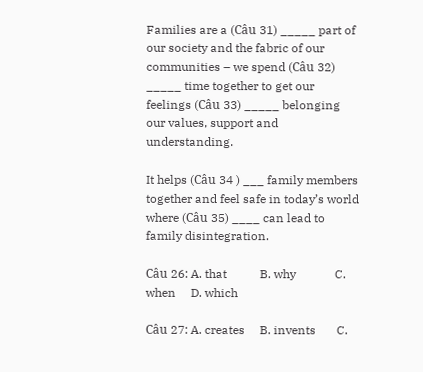Families are a (Câu 31) _____ part of our society and the fabric of our communities – we spend (Câu 32) _____ time together to get our feelings (Câu 33) _____ belonging our values, support and understanding.

It helps (Câu 34 ) ___ family members together and feel safe in today’s world where (Câu 35) ____ can lead to family disintegration.

Câu 26: A. that           B. why             C. when     D. which

Câu 27: A. creates     B. invents       C.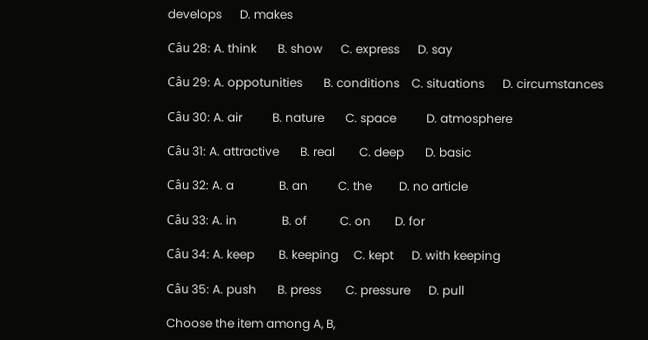develops      D. makes

Câu 28: A. think       B. show      C. express      D. say

Câu 29: A. oppotunities       B. conditions    C. situations      D. circumstances

Câu 30: A. air          B. nature       C. space          D. atmosphere

Câu 31: A. attractive       B. real        C. deep       D. basic

Câu 32: A. a               B. an          C. the         D. no article

Câu 33: A. in               B. of           C. on        D. for

Câu 34: A. keep        B. keeping     C. kept      D. with keeping

Câu 35: A. push       B. press        C. pressure      D. pull

Choose the item among A, B,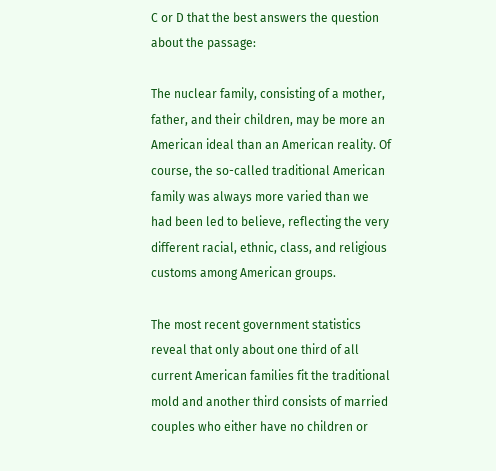C or D that the best answers the question about the passage:

The nuclear family, consisting of a mother, father, and their children, may be more an American ideal than an American reality. Of course, the so-called traditional American family was always more varied than we had been led to believe, reflecting the very different racial, ethnic, class, and religious customs among American groups.

The most recent government statistics reveal that only about one third of all current American families fit the traditional mold and another third consists of married couples who either have no children or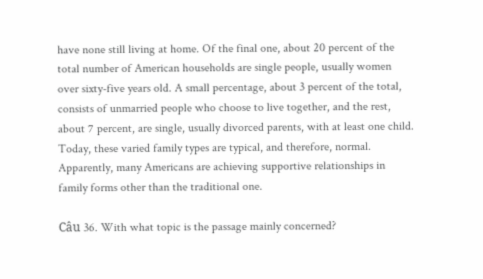have none still living at home. Of the final one, about 20 percent of the total number of American households are single people, usually women over sixty-five years old. A small percentage, about 3 percent of the total, consists of unmarried people who choose to live together, and the rest, about 7 percent, are single, usually divorced parents, with at least one child. Today, these varied family types are typical, and therefore, normal. Apparently, many Americans are achieving supportive relationships in family forms other than the traditional one.

Câu 36. With what topic is the passage mainly concerned?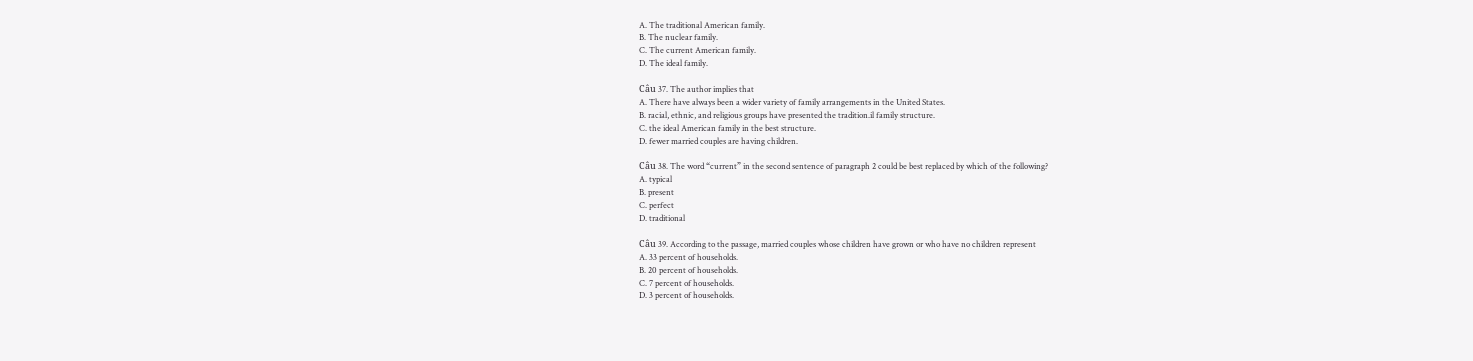A. The traditional American family.
B. The nuclear family.
C. The current American family.
D. The ideal family.

Câu 37. The author implies that
A. There have always been a wider variety of family arrangements in the United States.
B. racial, ethnic, and religious groups have presented the tradition.il family structure.
C. the ideal American family in the best structure.
D. fewer married couples are having children.

Câu 38. The word “current” in the second sentence of paragraph 2 could be best replaced by which of the following?
A. typical
B. present
C. perfect
D. traditional

Câu 39. According to the passage, married couples whose children have grown or who have no children represent
A. 33 percent of households.
B. 20 percent of households.
C. 7 percent of households.
D. 3 percent of households.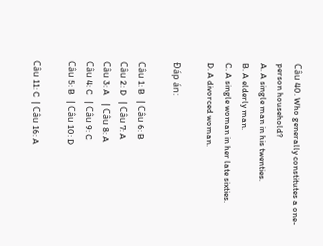Câu 40. Who generally constitutes a one-person household?
A. A single man in his twenties.
B. A elderly man.
C. A single woman in her late sixties.
D. A divorced woman.

Đáp án:

Câu 1: B   | Câu 6: B
Câu 2: D   | Câu 7: A
Câu 3: A    | Câu 8: A
Câu 4: C   | Câu 9: C
Câu 5: B   | Câu 10: D

Câu 11: C  | Câu 16: A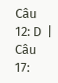Câu 12: D  | Câu 17: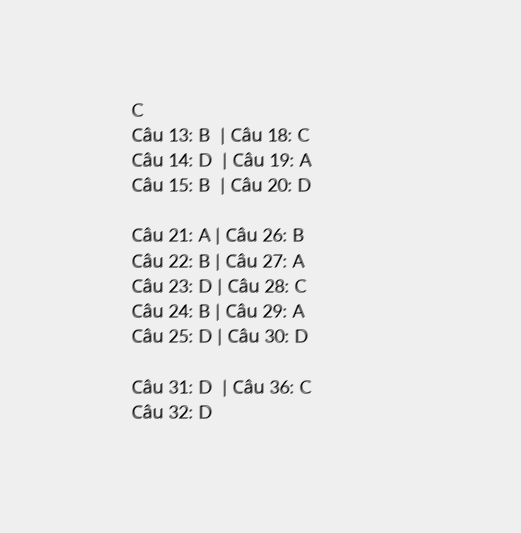C
Câu 13: B  | Câu 18: C
Câu 14: D  | Câu 19: A
Câu 15: B  | Câu 20: D

Câu 21: A | Câu 26: B
Câu 22: B | Câu 27: A
Câu 23: D | Câu 28: C
Câu 24: B | Câu 29: A
Câu 25: D | Câu 30: D

Câu 31: D  | Câu 36: C
Câu 32: D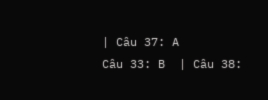| Câu 37: A
Câu 33: B  | Câu 38: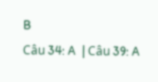B
Câu 34: A  | Câu 39: A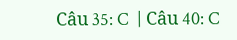Câu 35: C  | Câu 40: C